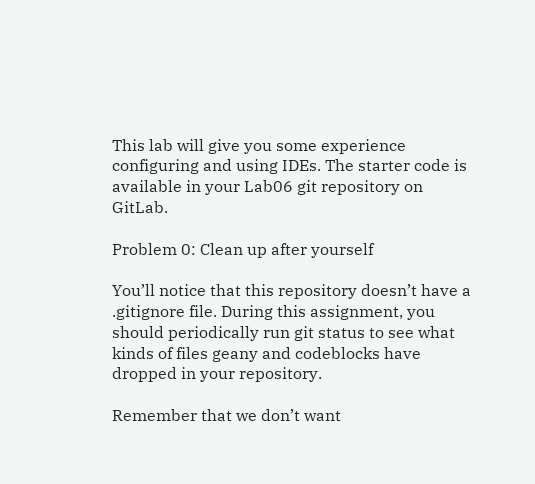This lab will give you some experience configuring and using IDEs. The starter code is available in your Lab06 git repository on GitLab.

Problem 0: Clean up after yourself

You’ll notice that this repository doesn’t have a .gitignore file. During this assignment, you should periodically run git status to see what kinds of files geany and codeblocks have dropped in your repository.

Remember that we don’t want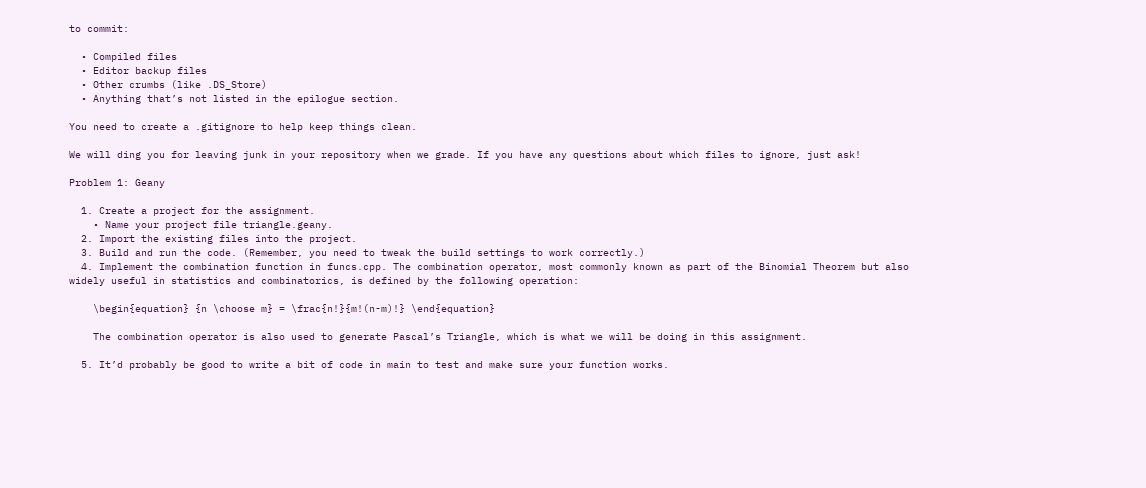to commit:

  • Compiled files
  • Editor backup files
  • Other crumbs (like .DS_Store)
  • Anything that’s not listed in the epilogue section.

You need to create a .gitignore to help keep things clean.

We will ding you for leaving junk in your repository when we grade. If you have any questions about which files to ignore, just ask!

Problem 1: Geany

  1. Create a project for the assignment.
    • Name your project file triangle.geany.
  2. Import the existing files into the project.
  3. Build and run the code. (Remember, you need to tweak the build settings to work correctly.)
  4. Implement the combination function in funcs.cpp. The combination operator, most commonly known as part of the Binomial Theorem but also widely useful in statistics and combinatorics, is defined by the following operation:

    \begin{equation} {n \choose m} = \frac{n!}{m!(n-m)!} \end{equation}

    The combination operator is also used to generate Pascal’s Triangle, which is what we will be doing in this assignment.

  5. It’d probably be good to write a bit of code in main to test and make sure your function works.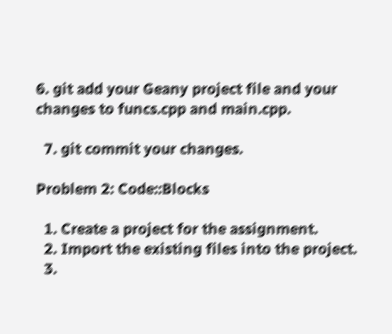6. git add your Geany project file and your changes to funcs.cpp and main.cpp.

  7. git commit your changes.

Problem 2: Code::Blocks

  1. Create a project for the assignment.
  2. Import the existing files into the project.
  3.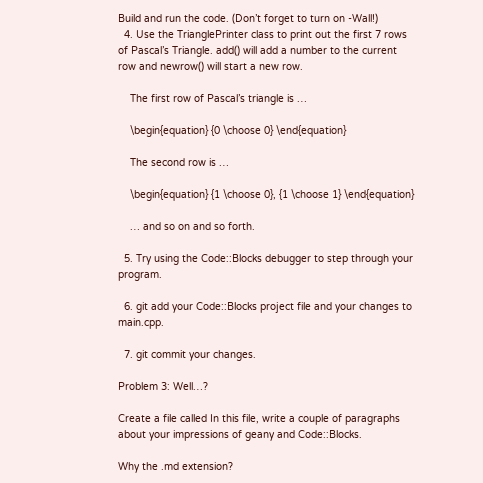Build and run the code. (Don’t forget to turn on -Wall!)
  4. Use the TrianglePrinter class to print out the first 7 rows of Pascal’s Triangle. add() will add a number to the current row and newrow() will start a new row.

    The first row of Pascal’s triangle is …

    \begin{equation} {0 \choose 0} \end{equation}

    The second row is …

    \begin{equation} {1 \choose 0}, {1 \choose 1} \end{equation}

    … and so on and so forth.

  5. Try using the Code::Blocks debugger to step through your program.

  6. git add your Code::Blocks project file and your changes to main.cpp.

  7. git commit your changes.

Problem 3: Well…?

Create a file called In this file, write a couple of paragraphs about your impressions of geany and Code::Blocks.

Why the .md extension?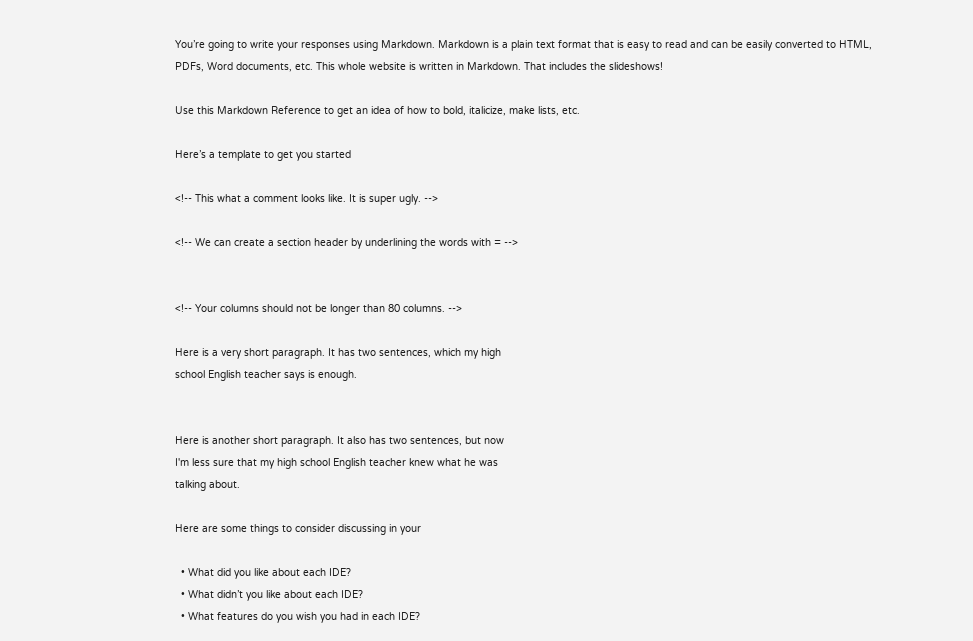You’re going to write your responses using Markdown. Markdown is a plain text format that is easy to read and can be easily converted to HTML, PDFs, Word documents, etc. This whole website is written in Markdown. That includes the slideshows!

Use this Markdown Reference to get an idea of how to bold, italicize, make lists, etc.

Here’s a template to get you started

<!-- This what a comment looks like. It is super ugly. -->

<!-- We can create a section header by underlining the words with = -->


<!-- Your columns should not be longer than 80 columns. -->

Here is a very short paragraph. It has two sentences, which my high
school English teacher says is enough.


Here is another short paragraph. It also has two sentences, but now
I'm less sure that my high school English teacher knew what he was
talking about.

Here are some things to consider discussing in your

  • What did you like about each IDE?
  • What didn’t you like about each IDE?
  • What features do you wish you had in each IDE?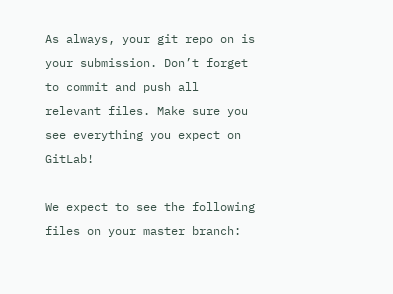As always, your git repo on is your submission. Don’t forget to commit and push all relevant files. Make sure you see everything you expect on GitLab!

We expect to see the following files on your master branch: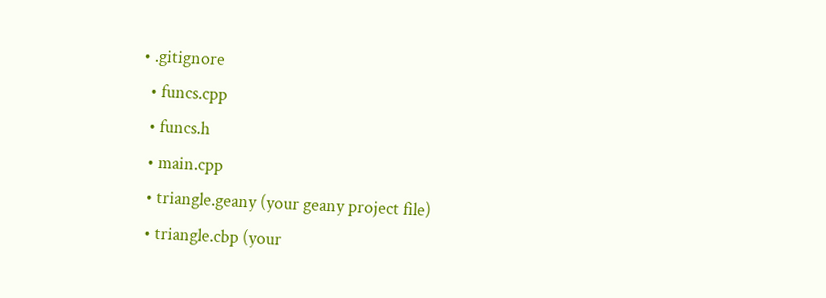• .gitignore
  • funcs.cpp
  • funcs.h
  • main.cpp
  • triangle.geany (your geany project file)
  • triangle.cbp (your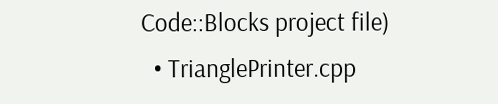Code::Blocks project file)
  • TrianglePrinter.cpp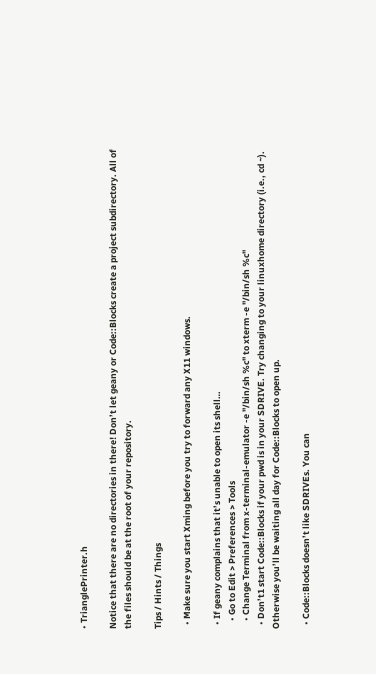• TrianglePrinter.h

Notice that there are no directories in there! Don’t let geany or Code::Blocks create a project subdirectory. All of the files should be at the root of your repository.

Tips / Hints / Things

  • Make sure you start Xming before you try to forward any X11 windows.

  • If geany complains that it’s unable to open its shell…
    • Go to Edit > Preferences > Tools
    • Change Terminal from x-terminal-emulator -e "/bin/sh %c" to xterm -e "/bin/sh %c"
  • Don’t1 start Code::Blocks if your pwd is in your SDRIVE. Try changing to your linuxhome directory (i.e., cd ~). Otherwise you’ll be waiting all day for Code::Blocks to open up.

  • Code::Blocks doesn’t like SDRIVEs. You can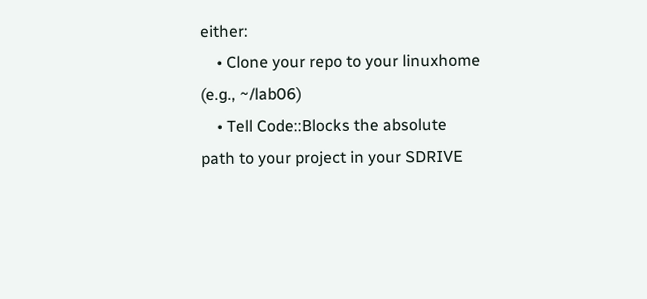either:
    • Clone your repo to your linuxhome (e.g., ~/lab06)
    • Tell Code::Blocks the absolute path to your project in your SDRIVE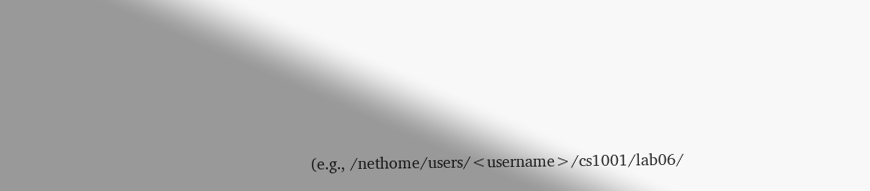(e.g., /nethome/users/<username>/cs1001/lab06/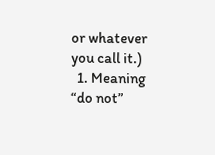or whatever you call it.)
  1. Meaning “do not”